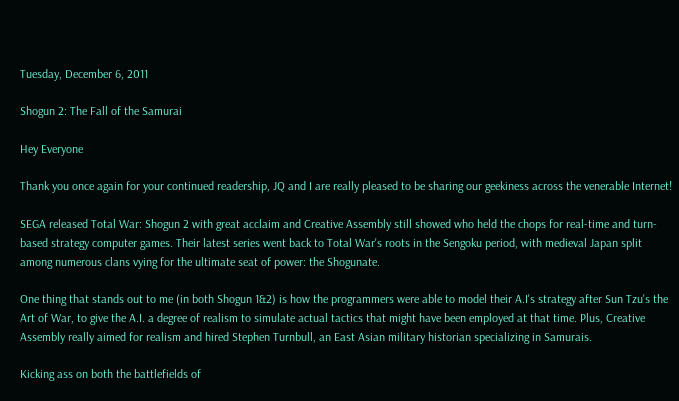Tuesday, December 6, 2011

Shogun 2: The Fall of the Samurai

Hey Everyone

Thank you once again for your continued readership, JQ and I are really pleased to be sharing our geekiness across the venerable Internet!

SEGA released Total War: Shogun 2 with great acclaim and Creative Assembly still showed who held the chops for real-time and turn-based strategy computer games. Their latest series went back to Total War's roots in the Sengoku period, with medieval Japan split among numerous clans vying for the ultimate seat of power: the Shogunate.

One thing that stands out to me (in both Shogun 1&2) is how the programmers were able to model their A.I's strategy after Sun Tzu's the Art of War, to give the A.I. a degree of realism to simulate actual tactics that might have been employed at that time. Plus, Creative Assembly really aimed for realism and hired Stephen Turnbull, an East Asian military historian specializing in Samurais.

Kicking ass on both the battlefields of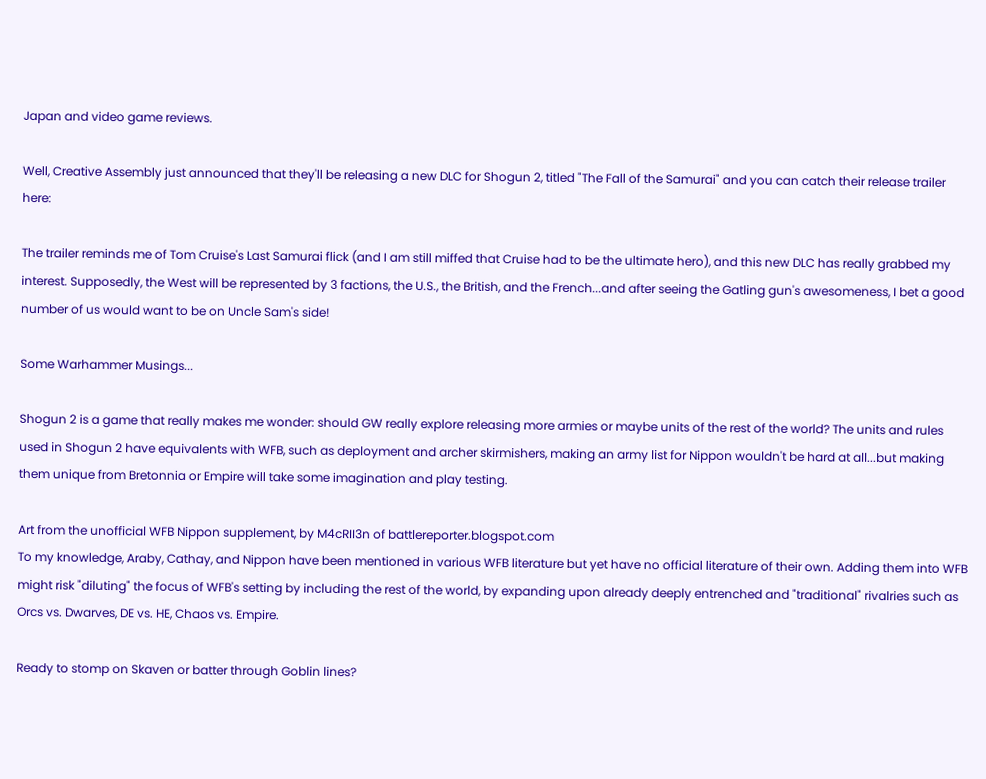Japan and video game reviews.

Well, Creative Assembly just announced that they'll be releasing a new DLC for Shogun 2, titled "The Fall of the Samurai" and you can catch their release trailer here:

The trailer reminds me of Tom Cruise's Last Samurai flick (and I am still miffed that Cruise had to be the ultimate hero), and this new DLC has really grabbed my interest. Supposedly, the West will be represented by 3 factions, the U.S., the British, and the French...and after seeing the Gatling gun's awesomeness, I bet a good number of us would want to be on Uncle Sam's side!

Some Warhammer Musings...

Shogun 2 is a game that really makes me wonder: should GW really explore releasing more armies or maybe units of the rest of the world? The units and rules used in Shogun 2 have equivalents with WFB, such as deployment and archer skirmishers, making an army list for Nippon wouldn't be hard at all...but making them unique from Bretonnia or Empire will take some imagination and play testing.

Art from the unofficial WFB Nippon supplement, by M4cRII3n of battlereporter.blogspot.com
To my knowledge, Araby, Cathay, and Nippon have been mentioned in various WFB literature but yet have no official literature of their own. Adding them into WFB might risk "diluting" the focus of WFB's setting by including the rest of the world, by expanding upon already deeply entrenched and "traditional" rivalries such as Orcs vs. Dwarves, DE vs. HE, Chaos vs. Empire.

Ready to stomp on Skaven or batter through Goblin lines?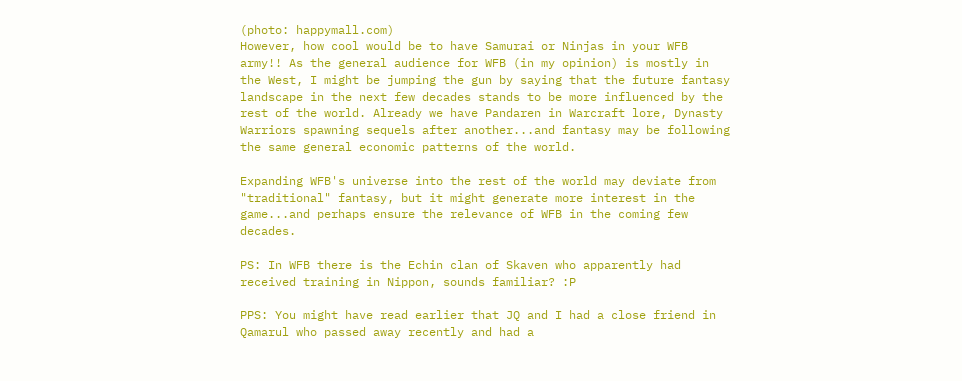(photo: happymall.com)
However, how cool would be to have Samurai or Ninjas in your WFB army!! As the general audience for WFB (in my opinion) is mostly in the West, I might be jumping the gun by saying that the future fantasy landscape in the next few decades stands to be more influenced by the rest of the world. Already we have Pandaren in Warcraft lore, Dynasty Warriors spawning sequels after another...and fantasy may be following the same general economic patterns of the world.

Expanding WFB's universe into the rest of the world may deviate from "traditional" fantasy, but it might generate more interest in the game...and perhaps ensure the relevance of WFB in the coming few decades.

PS: In WFB there is the Echin clan of Skaven who apparently had received training in Nippon, sounds familiar? :P

PPS: You might have read earlier that JQ and I had a close friend in Qamarul who passed away recently and had a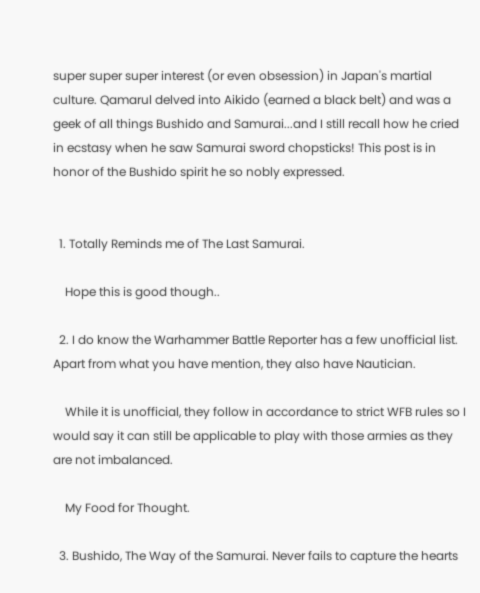super super super interest (or even obsession) in Japan's martial culture. Qamarul delved into Aikido (earned a black belt) and was a geek of all things Bushido and Samurai...and I still recall how he cried in ecstasy when he saw Samurai sword chopsticks! This post is in honor of the Bushido spirit he so nobly expressed.


  1. Totally Reminds me of The Last Samurai.

    Hope this is good though..

  2. I do know the Warhammer Battle Reporter has a few unofficial list. Apart from what you have mention, they also have Nautician.

    While it is unofficial, they follow in accordance to strict WFB rules so I would say it can still be applicable to play with those armies as they are not imbalanced.

    My Food for Thought.

  3. Bushido, The Way of the Samurai. Never fails to capture the hearts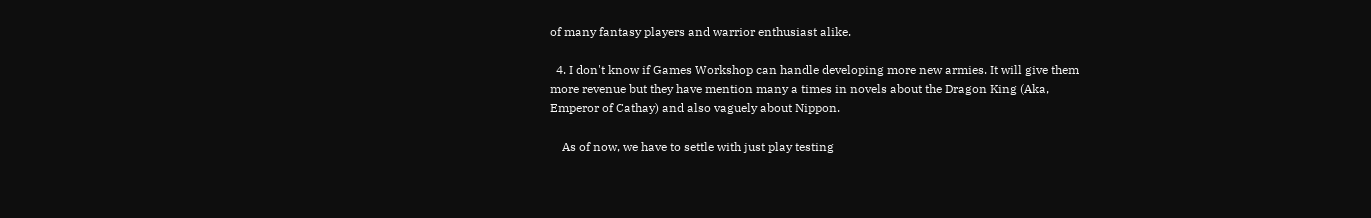of many fantasy players and warrior enthusiast alike.

  4. I don't know if Games Workshop can handle developing more new armies. It will give them more revenue but they have mention many a times in novels about the Dragon King (Aka, Emperor of Cathay) and also vaguely about Nippon.

    As of now, we have to settle with just play testing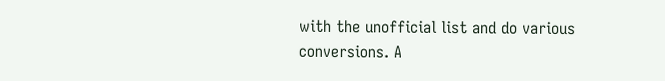with the unofficial list and do various conversions. A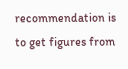recommendation is to get figures from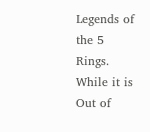Legends of the 5 Rings. While it is Out of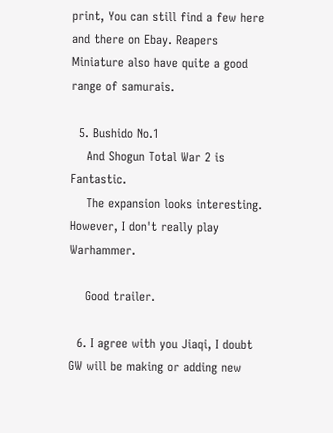print, You can still find a few here and there on Ebay. Reapers Miniature also have quite a good range of samurais.

  5. Bushido No.1
    And Shogun Total War 2 is Fantastic.
    The expansion looks interesting. However, I don't really play Warhammer.

    Good trailer.

  6. I agree with you Jiaqi, I doubt GW will be making or adding new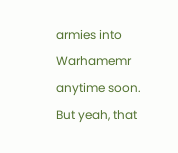armies into Warhamemr anytime soon. But yeah, that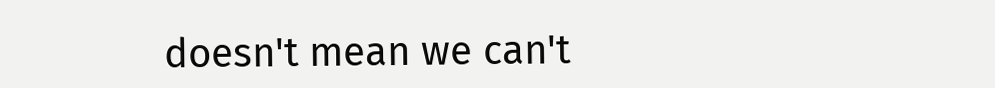doesn't mean we can't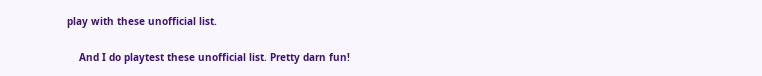play with these unofficial list.

    And I do playtest these unofficial list. Pretty darn fun!